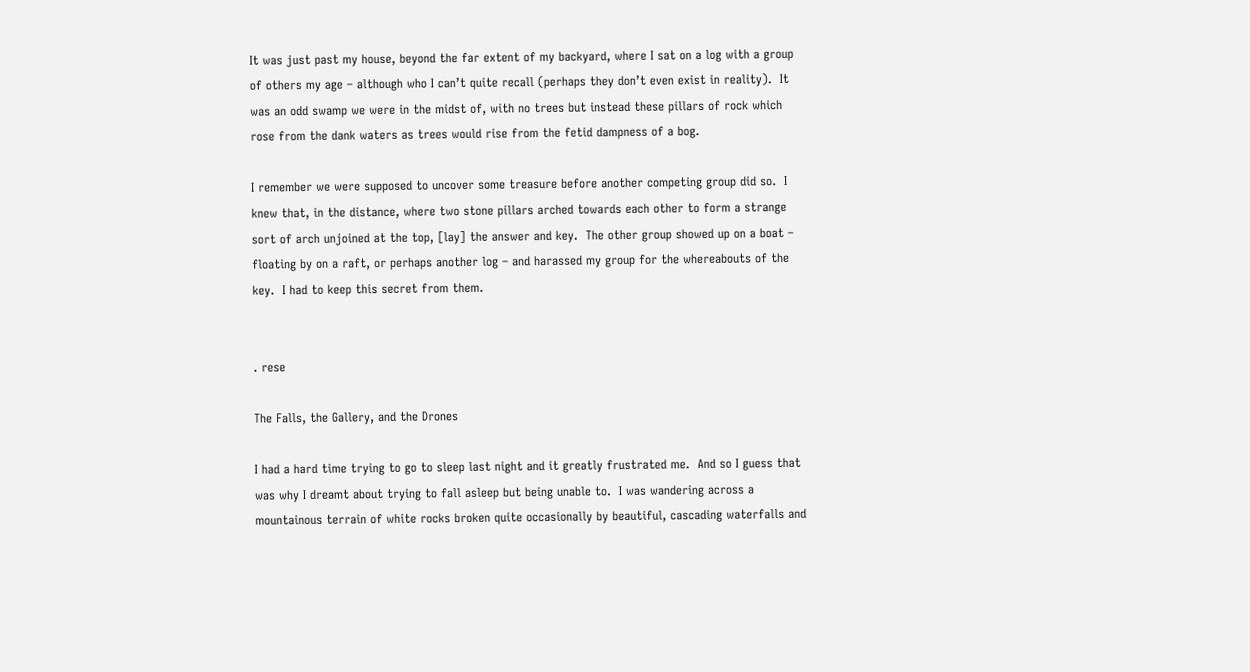It was just past my house, beyond the far extent of my backyard, where I sat on a log with a group of others my age – although who I can’t quite recall (perhaps they don’t even exist in reality).  It was an odd swamp we were in the midst of, with no trees but instead these pillars of rock which rose from the dank waters as trees would rise from the fetid dampness of a bog.

I remember we were supposed to uncover some treasure before another competing group did so.  I knew that, in the distance, where two stone pillars arched towards each other to form a strange sort of arch unjoined at the top, [lay] the answer and key.  The other group showed up on a boat – floating by on a raft, or perhaps another log – and harassed my group for the whereabouts of the key.  I had to keep this secret from them.


. rese

The Falls, the Gallery, and the Drones

I had a hard time trying to go to sleep last night and it greatly frustrated me.  And so I guess that was why I dreamt about trying to fall asleep but being unable to.  I was wandering across a mountainous terrain of white rocks broken quite occasionally by beautiful, cascading waterfalls and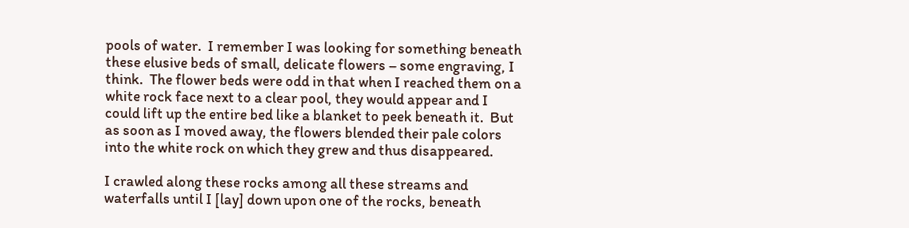pools of water.  I remember I was looking for something beneath these elusive beds of small, delicate flowers – some engraving, I think.  The flower beds were odd in that when I reached them on a white rock face next to a clear pool, they would appear and I could lift up the entire bed like a blanket to peek beneath it.  But as soon as I moved away, the flowers blended their pale colors into the white rock on which they grew and thus disappeared.

I crawled along these rocks among all these streams and waterfalls until I [lay] down upon one of the rocks, beneath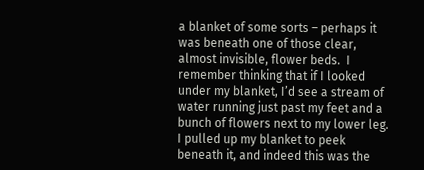a blanket of some sorts – perhaps it was beneath one of those clear, almost invisible, flower beds.  I remember thinking that if I looked under my blanket, I’d see a stream of water running just past my feet and a bunch of flowers next to my lower leg.  I pulled up my blanket to peek beneath it, and indeed this was the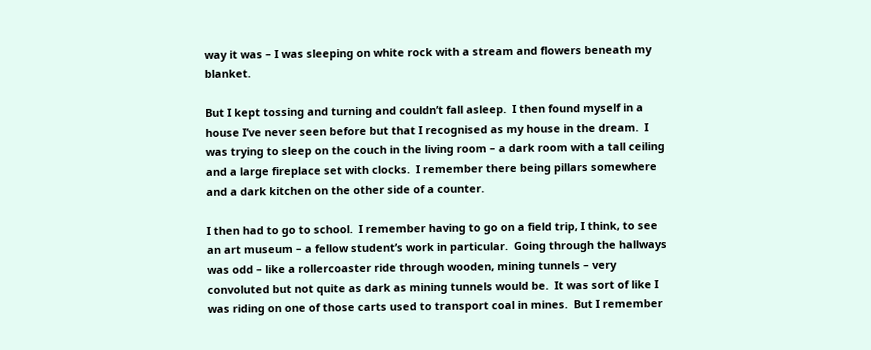way it was – I was sleeping on white rock with a stream and flowers beneath my blanket.

But I kept tossing and turning and couldn’t fall asleep.  I then found myself in a house I’ve never seen before but that I recognised as my house in the dream.  I was trying to sleep on the couch in the living room – a dark room with a tall ceiling and a large fireplace set with clocks.  I remember there being pillars somewhere and a dark kitchen on the other side of a counter.

I then had to go to school.  I remember having to go on a field trip, I think, to see an art museum – a fellow student’s work in particular.  Going through the hallways was odd – like a rollercoaster ride through wooden, mining tunnels – very convoluted but not quite as dark as mining tunnels would be.  It was sort of like I was riding on one of those carts used to transport coal in mines.  But I remember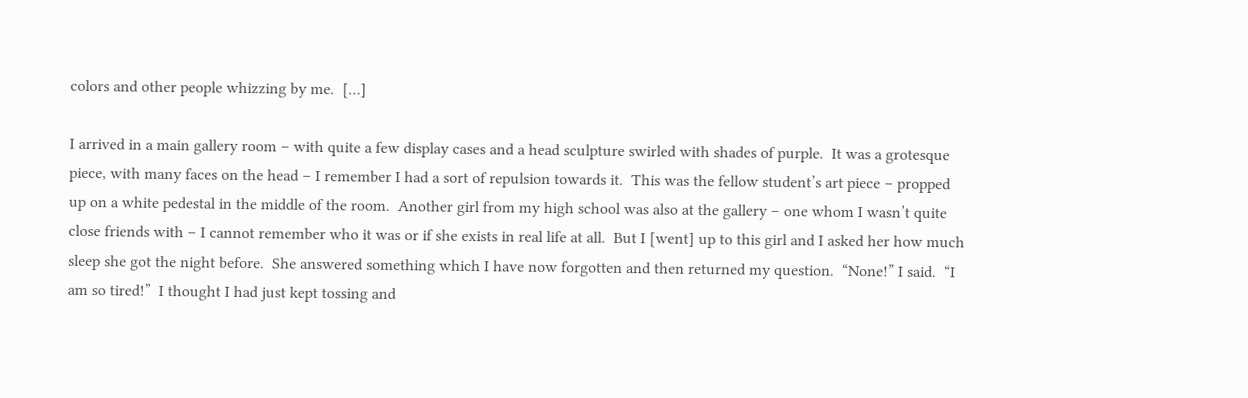colors and other people whizzing by me.  […]

I arrived in a main gallery room – with quite a few display cases and a head sculpture swirled with shades of purple.  It was a grotesque piece, with many faces on the head – I remember I had a sort of repulsion towards it.  This was the fellow student’s art piece – propped up on a white pedestal in the middle of the room.  Another girl from my high school was also at the gallery – one whom I wasn’t quite close friends with – I cannot remember who it was or if she exists in real life at all.  But I [went] up to this girl and I asked her how much sleep she got the night before.  She answered something which I have now forgotten and then returned my question.  “None!” I said.  “I am so tired!”  I thought I had just kept tossing and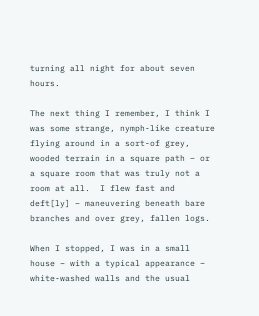turning all night for about seven hours.

The next thing I remember, I think I was some strange, nymph-like creature flying around in a sort-of grey, wooded terrain in a square path – or a square room that was truly not a room at all.  I flew fast and deft[ly] – maneuvering beneath bare branches and over grey, fallen logs.

When I stopped, I was in a small house – with a typical appearance – white-washed walls and the usual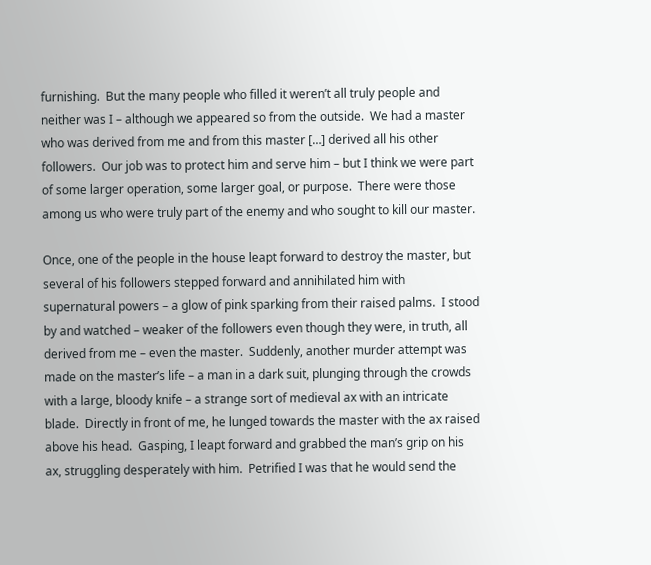furnishing.  But the many people who filled it weren’t all truly people and neither was I – although we appeared so from the outside.  We had a master who was derived from me and from this master […] derived all his other followers.  Our job was to protect him and serve him – but I think we were part of some larger operation, some larger goal, or purpose.  There were those among us who were truly part of the enemy and who sought to kill our master.

Once, one of the people in the house leapt forward to destroy the master, but several of his followers stepped forward and annihilated him with supernatural powers – a glow of pink sparking from their raised palms.  I stood by and watched – weaker of the followers even though they were, in truth, all derived from me – even the master.  Suddenly, another murder attempt was made on the master’s life – a man in a dark suit, plunging through the crowds with a large, bloody knife – a strange sort of medieval ax with an intricate blade.  Directly in front of me, he lunged towards the master with the ax raised above his head.  Gasping, I leapt forward and grabbed the man’s grip on his ax, struggling desperately with him.  Petrified I was that he would send the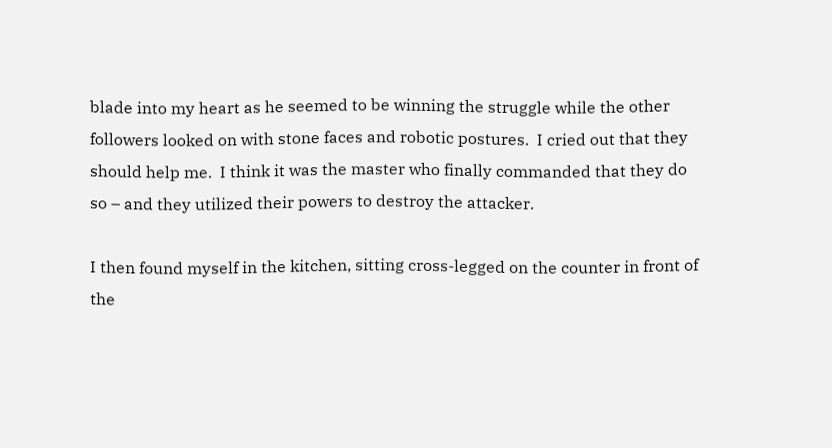blade into my heart as he seemed to be winning the struggle while the other followers looked on with stone faces and robotic postures.  I cried out that they should help me.  I think it was the master who finally commanded that they do so – and they utilized their powers to destroy the attacker.

I then found myself in the kitchen, sitting cross-legged on the counter in front of the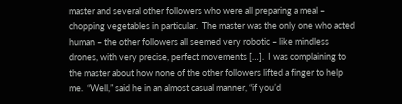master and several other followers who were all preparing a meal – chopping vegetables in particular.  The master was the only one who acted human – the other followers all seemed very robotic – like mindless drones, with very precise, perfect movements […].  I was complaining to the master about how none of the other followers lifted a finger to help me.  “Well,” said he in an almost casual manner, “if you’d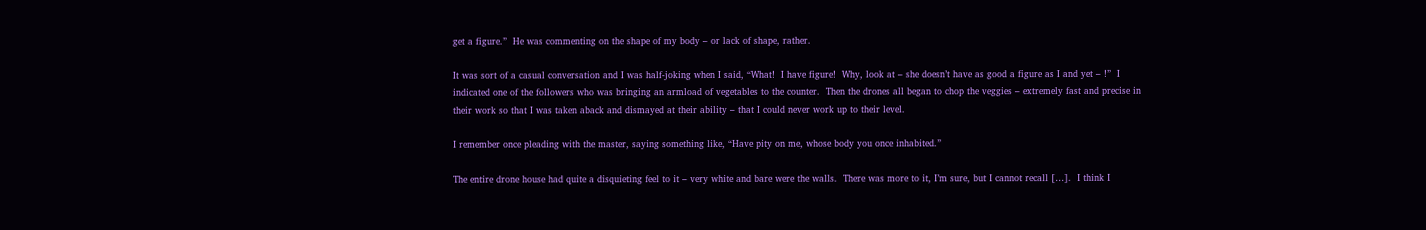get a figure.”  He was commenting on the shape of my body – or lack of shape, rather.

It was sort of a casual conversation and I was half-joking when I said, “What!  I have figure!  Why, look at – she doesn’t have as good a figure as I and yet – !”  I indicated one of the followers who was bringing an armload of vegetables to the counter.  Then the drones all began to chop the veggies – extremely fast and precise in their work so that I was taken aback and dismayed at their ability – that I could never work up to their level.

I remember once pleading with the master, saying something like, “Have pity on me, whose body you once inhabited.”

The entire drone house had quite a disquieting feel to it – very white and bare were the walls.  There was more to it, I’m sure, but I cannot recall […].  I think I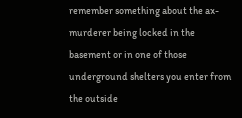remember something about the ax-murderer being locked in the basement or in one of those underground shelters you enter from the outside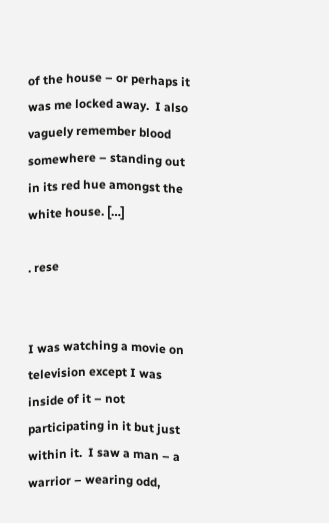of the house – or perhaps it was me locked away.  I also vaguely remember blood somewhere – standing out in its red hue amongst the white house. […]

. rese


I was watching a movie on television except I was inside of it – not participating in it but just within it.  I saw a man – a warrior – wearing odd,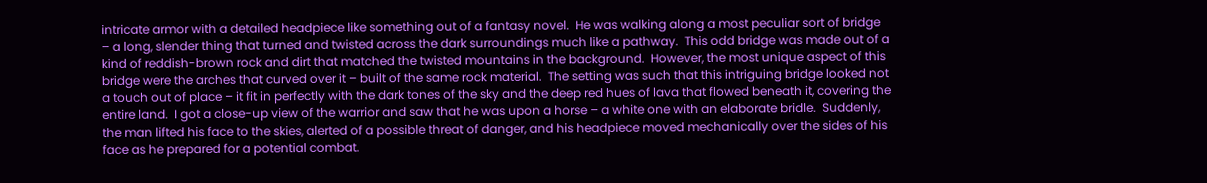intricate armor with a detailed headpiece like something out of a fantasy novel.  He was walking along a most peculiar sort of bridge – a long, slender thing that turned and twisted across the dark surroundings much like a pathway.  This odd bridge was made out of a kind of reddish-brown rock and dirt that matched the twisted mountains in the background.  However, the most unique aspect of this bridge were the arches that curved over it – built of the same rock material.  The setting was such that this intriguing bridge looked not a touch out of place – it fit in perfectly with the dark tones of the sky and the deep red hues of lava that flowed beneath it, covering the entire land.  I got a close-up view of the warrior and saw that he was upon a horse – a white one with an elaborate bridle.  Suddenly, the man lifted his face to the skies, alerted of a possible threat of danger, and his headpiece moved mechanically over the sides of his face as he prepared for a potential combat.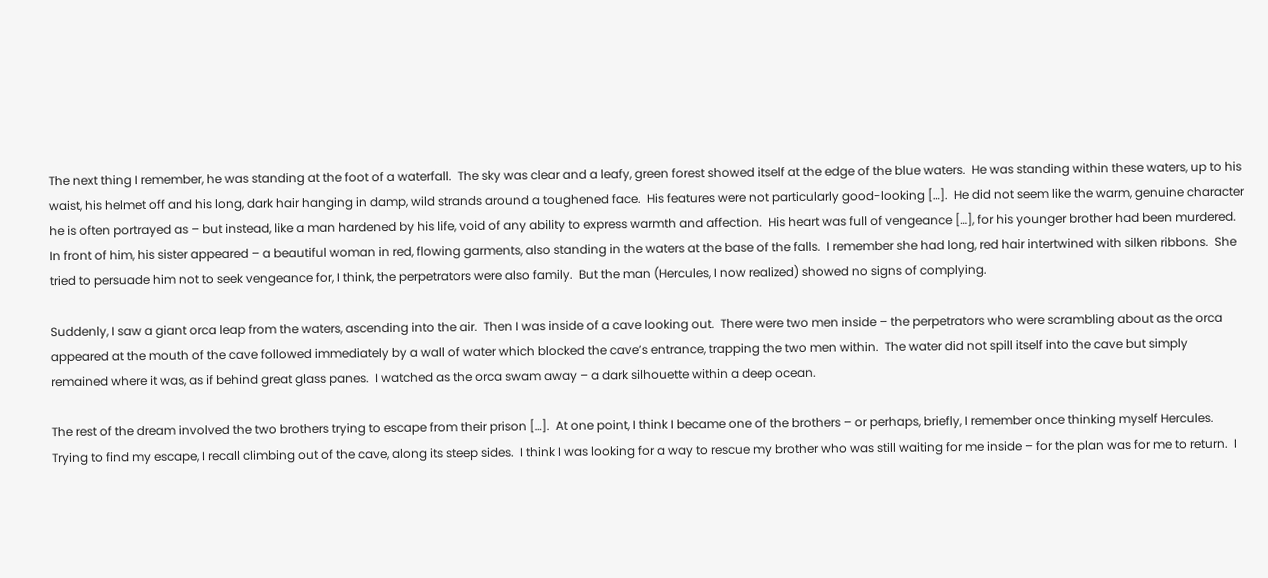The next thing I remember, he was standing at the foot of a waterfall.  The sky was clear and a leafy, green forest showed itself at the edge of the blue waters.  He was standing within these waters, up to his waist, his helmet off and his long, dark hair hanging in damp, wild strands around a toughened face.  His features were not particularly good-looking […].  He did not seem like the warm, genuine character he is often portrayed as – but instead, like a man hardened by his life, void of any ability to express warmth and affection.  His heart was full of vengeance […], for his younger brother had been murdered.  In front of him, his sister appeared – a beautiful woman in red, flowing garments, also standing in the waters at the base of the falls.  I remember she had long, red hair intertwined with silken ribbons.  She tried to persuade him not to seek vengeance for, I think, the perpetrators were also family.  But the man (Hercules, I now realized) showed no signs of complying.

Suddenly, I saw a giant orca leap from the waters, ascending into the air.  Then I was inside of a cave looking out.  There were two men inside – the perpetrators who were scrambling about as the orca appeared at the mouth of the cave followed immediately by a wall of water which blocked the cave’s entrance, trapping the two men within.  The water did not spill itself into the cave but simply remained where it was, as if behind great glass panes.  I watched as the orca swam away – a dark silhouette within a deep ocean.

The rest of the dream involved the two brothers trying to escape from their prison […].  At one point, I think I became one of the brothers – or perhaps, briefly, I remember once thinking myself Hercules.  Trying to find my escape, I recall climbing out of the cave, along its steep sides.  I think I was looking for a way to rescue my brother who was still waiting for me inside – for the plan was for me to return.  I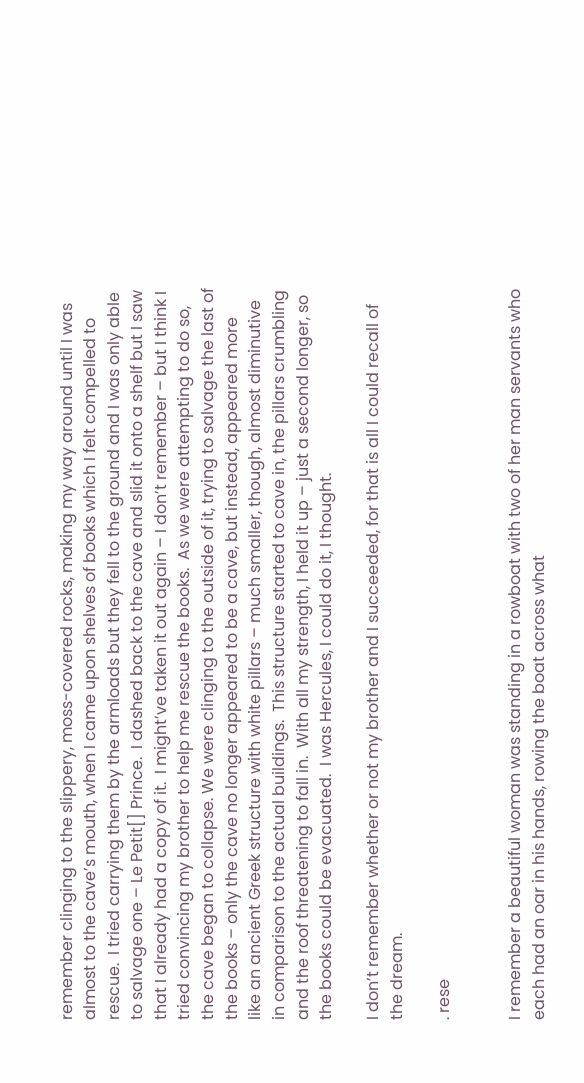remember clinging to the slippery, moss-covered rocks, making my way around until I was almost to the cave’s mouth, when I came upon shelves of books which I felt compelled to rescue.  I tried carrying them by the armloads but they fell to the ground and I was only able to salvage one – Le Petit[] Prince.  I dashed back to the cave and slid it onto a shelf but I saw that I already had a copy of it.  I might’ve taken it out again – I don’t remember – but I think I tried convincing my brother to help me rescue the books.  As we were attempting to do so, the cave began to collapse. We were clinging to the outside of it, trying to salvage the last of the books – only the cave no longer appeared to be a cave, but instead, appeared more like an ancient Greek structure with white pillars – much smaller, though, almost diminutive in comparison to the actual buildings.  This structure started to cave in, the pillars crumbling and the roof threatening to fall in.  With all my strength, I held it up – just a second longer, so the books could be evacuated.  I was Hercules, I could do it, I thought.

I don’t remember whether or not my brother and I succeeded, for that is all I could recall of the dream.

. rese


I remember a beautiful woman was standing in a rowboat with two of her man servants who each had an oar in his hands, rowing the boat across what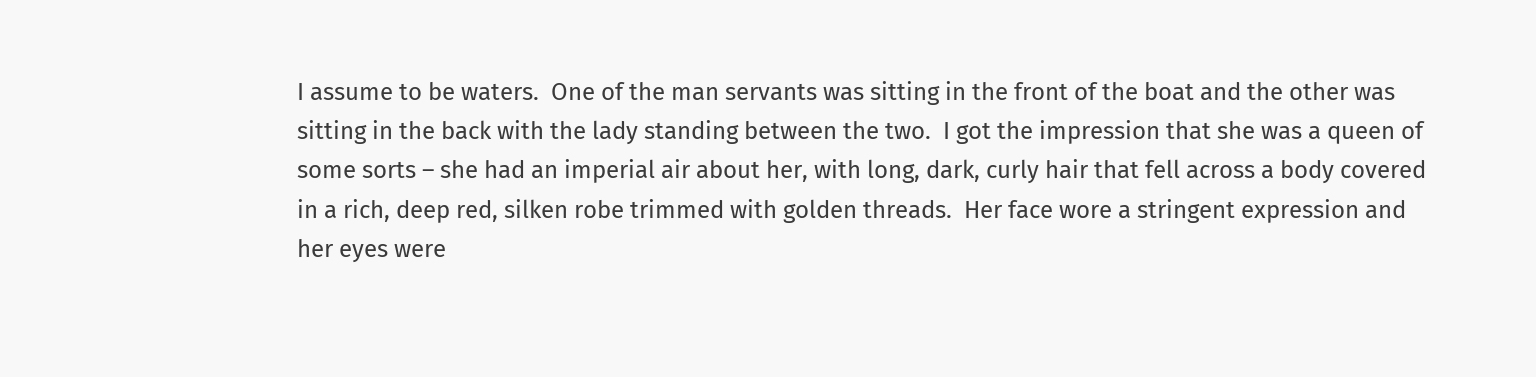I assume to be waters.  One of the man servants was sitting in the front of the boat and the other was sitting in the back with the lady standing between the two.  I got the impression that she was a queen of some sorts – she had an imperial air about her, with long, dark, curly hair that fell across a body covered in a rich, deep red, silken robe trimmed with golden threads.  Her face wore a stringent expression and her eyes were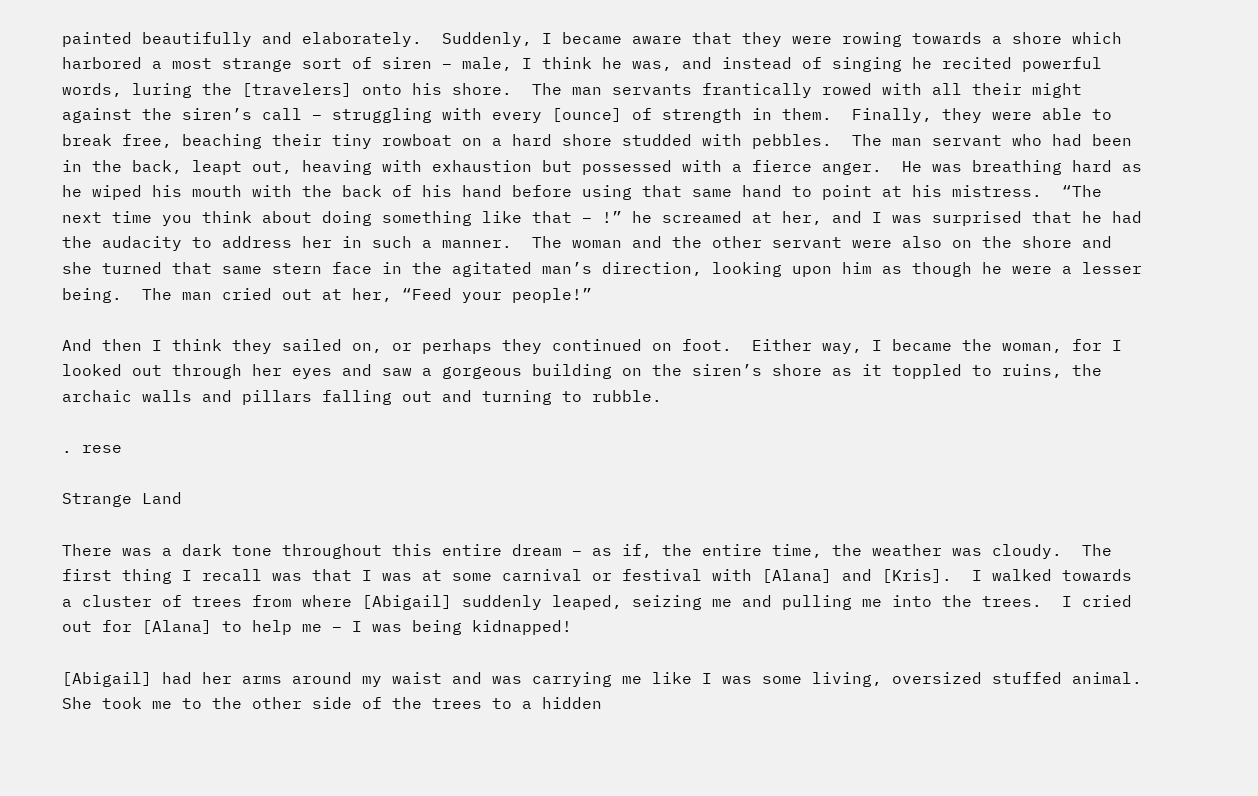painted beautifully and elaborately.  Suddenly, I became aware that they were rowing towards a shore which harbored a most strange sort of siren – male, I think he was, and instead of singing he recited powerful words, luring the [travelers] onto his shore.  The man servants frantically rowed with all their might against the siren’s call – struggling with every [ounce] of strength in them.  Finally, they were able to break free, beaching their tiny rowboat on a hard shore studded with pebbles.  The man servant who had been in the back, leapt out, heaving with exhaustion but possessed with a fierce anger.  He was breathing hard as he wiped his mouth with the back of his hand before using that same hand to point at his mistress.  “The next time you think about doing something like that – !” he screamed at her, and I was surprised that he had the audacity to address her in such a manner.  The woman and the other servant were also on the shore and she turned that same stern face in the agitated man’s direction, looking upon him as though he were a lesser being.  The man cried out at her, “Feed your people!”

And then I think they sailed on, or perhaps they continued on foot.  Either way, I became the woman, for I looked out through her eyes and saw a gorgeous building on the siren’s shore as it toppled to ruins, the archaic walls and pillars falling out and turning to rubble.

. rese

Strange Land

There was a dark tone throughout this entire dream – as if, the entire time, the weather was cloudy.  The first thing I recall was that I was at some carnival or festival with [Alana] and [Kris].  I walked towards a cluster of trees from where [Abigail] suddenly leaped, seizing me and pulling me into the trees.  I cried out for [Alana] to help me – I was being kidnapped!

[Abigail] had her arms around my waist and was carrying me like I was some living, oversized stuffed animal.  She took me to the other side of the trees to a hidden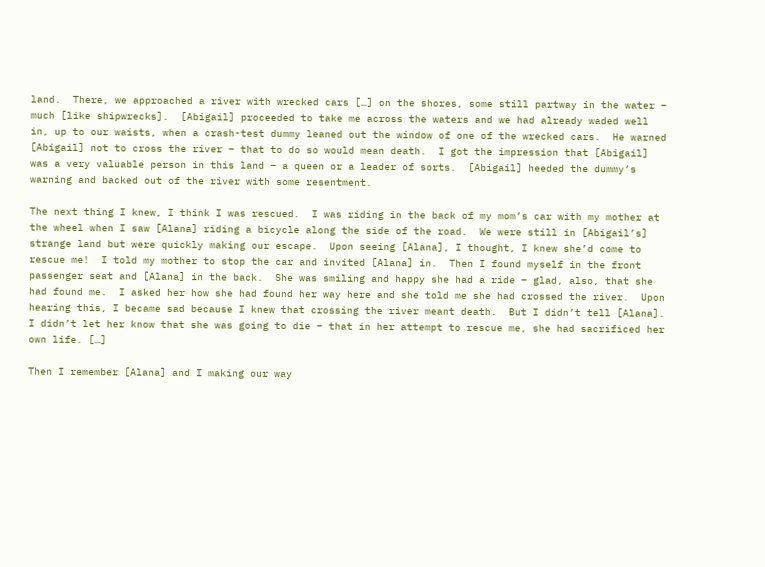land.  There, we approached a river with wrecked cars […] on the shores, some still partway in the water – much [like shipwrecks].  [Abigail] proceeded to take me across the waters and we had already waded well in, up to our waists, when a crash-test dummy leaned out the window of one of the wrecked cars.  He warned [Abigail] not to cross the river – that to do so would mean death.  I got the impression that [Abigail] was a very valuable person in this land – a queen or a leader of sorts.  [Abigail] heeded the dummy’s warning and backed out of the river with some resentment.

The next thing I knew, I think I was rescued.  I was riding in the back of my mom’s car with my mother at the wheel when I saw [Alana] riding a bicycle along the side of the road.  We were still in [Abigail’s] strange land but were quickly making our escape.  Upon seeing [Alana], I thought, I knew she’d come to rescue me!  I told my mother to stop the car and invited [Alana] in.  Then I found myself in the front passenger seat and [Alana] in the back.  She was smiling and happy she had a ride – glad, also, that she had found me.  I asked her how she had found her way here and she told me she had crossed the river.  Upon hearing this, I became sad because I knew that crossing the river meant death.  But I didn’t tell [Alana].  I didn’t let her know that she was going to die – that in her attempt to rescue me, she had sacrificed her own life. […]

Then I remember [Alana] and I making our way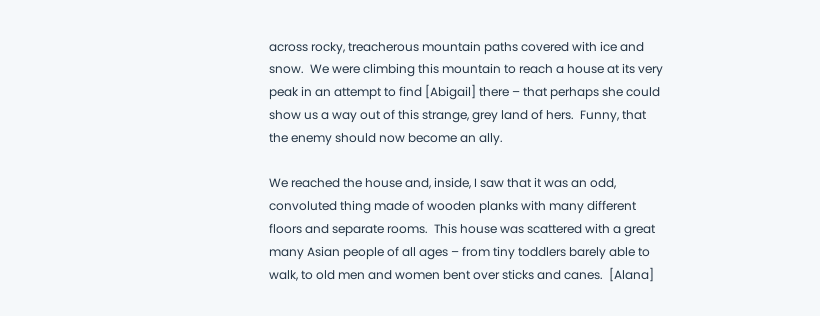across rocky, treacherous mountain paths covered with ice and snow.  We were climbing this mountain to reach a house at its very peak in an attempt to find [Abigail] there – that perhaps she could show us a way out of this strange, grey land of hers.  Funny, that the enemy should now become an ally.

We reached the house and, inside, I saw that it was an odd, convoluted thing made of wooden planks with many different floors and separate rooms.  This house was scattered with a great many Asian people of all ages – from tiny toddlers barely able to walk, to old men and women bent over sticks and canes.  [Alana]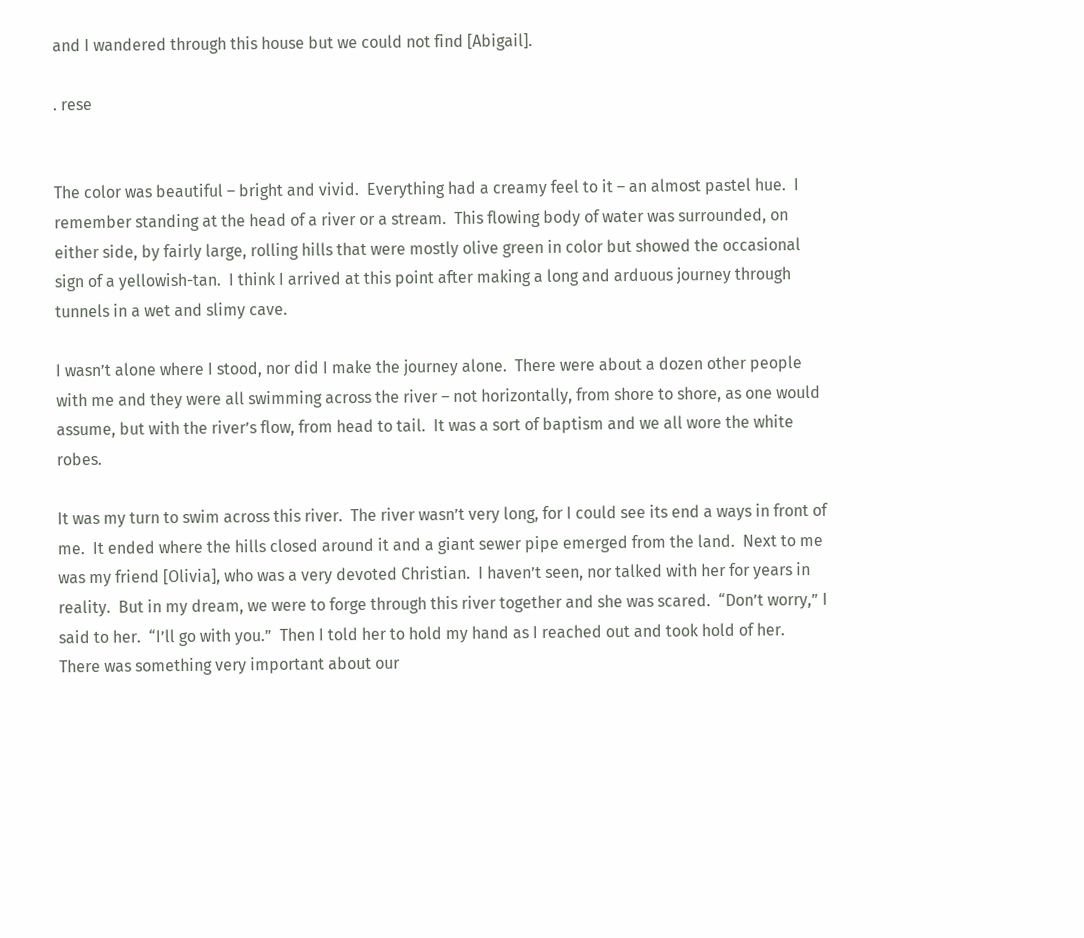and I wandered through this house but we could not find [Abigail].

. rese


The color was beautiful – bright and vivid.  Everything had a creamy feel to it – an almost pastel hue.  I remember standing at the head of a river or a stream.  This flowing body of water was surrounded, on either side, by fairly large, rolling hills that were mostly olive green in color but showed the occasional sign of a yellowish-tan.  I think I arrived at this point after making a long and arduous journey through tunnels in a wet and slimy cave.

I wasn’t alone where I stood, nor did I make the journey alone.  There were about a dozen other people with me and they were all swimming across the river – not horizontally, from shore to shore, as one would assume, but with the river’s flow, from head to tail.  It was a sort of baptism and we all wore the white robes.

It was my turn to swim across this river.  The river wasn’t very long, for I could see its end a ways in front of me.  It ended where the hills closed around it and a giant sewer pipe emerged from the land.  Next to me was my friend [Olivia], who was a very devoted Christian.  I haven’t seen, nor talked with her for years in reality.  But in my dream, we were to forge through this river together and she was scared.  “Don’t worry,” I said to her.  “I’ll go with you.”  Then I told her to hold my hand as I reached out and took hold of her.  There was something very important about our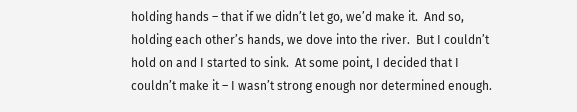holding hands – that if we didn’t let go, we’d make it.  And so, holding each other’s hands, we dove into the river.  But I couldn’t hold on and I started to sink.  At some point, I decided that I couldn’t make it – I wasn’t strong enough nor determined enough.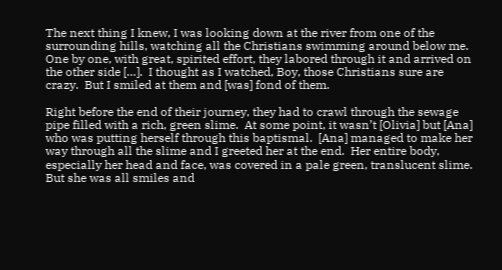The next thing I knew, I was looking down at the river from one of the surrounding hills, watching all the Christians swimming around below me.  One by one, with great, spirited effort, they labored through it and arrived on the other side […].  I thought as I watched, Boy, those Christians sure are crazy.  But I smiled at them and [was] fond of them.

Right before the end of their journey, they had to crawl through the sewage pipe filled with a rich, green slime.  At some point, it wasn’t [Olivia] but [Ana] who was putting herself through this baptismal.  [Ana] managed to make her way through all the slime and I greeted her at the end.  Her entire body, especially her head and face, was covered in a pale green, translucent slime.  But she was all smiles and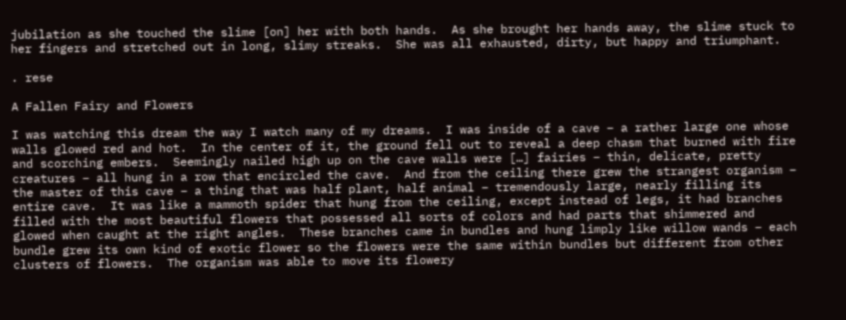jubilation as she touched the slime [on] her with both hands.  As she brought her hands away, the slime stuck to her fingers and stretched out in long, slimy streaks.  She was all exhausted, dirty, but happy and triumphant.

. rese

A Fallen Fairy and Flowers

I was watching this dream the way I watch many of my dreams.  I was inside of a cave – a rather large one whose walls glowed red and hot.  In the center of it, the ground fell out to reveal a deep chasm that burned with fire and scorching embers.  Seemingly nailed high up on the cave walls were […] fairies – thin, delicate, pretty creatures – all hung in a row that encircled the cave.  And from the ceiling there grew the strangest organism – the master of this cave – a thing that was half plant, half animal – tremendously large, nearly filling its entire cave.  It was like a mammoth spider that hung from the ceiling, except instead of legs, it had branches filled with the most beautiful flowers that possessed all sorts of colors and had parts that shimmered and glowed when caught at the right angles.  These branches came in bundles and hung limply like willow wands – each bundle grew its own kind of exotic flower so the flowers were the same within bundles but different from other clusters of flowers.  The organism was able to move its flowery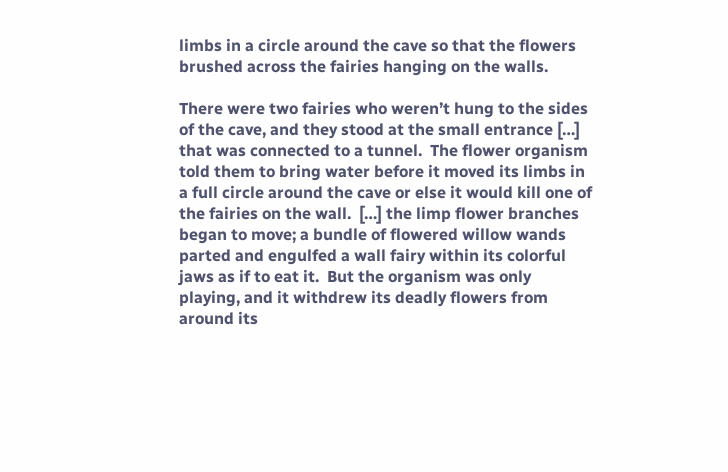limbs in a circle around the cave so that the flowers brushed across the fairies hanging on the walls.

There were two fairies who weren’t hung to the sides of the cave, and they stood at the small entrance […] that was connected to a tunnel.  The flower organism told them to bring water before it moved its limbs in a full circle around the cave or else it would kill one of the fairies on the wall.  […] the limp flower branches began to move; a bundle of flowered willow wands parted and engulfed a wall fairy within its colorful jaws as if to eat it.  But the organism was only playing, and it withdrew its deadly flowers from around its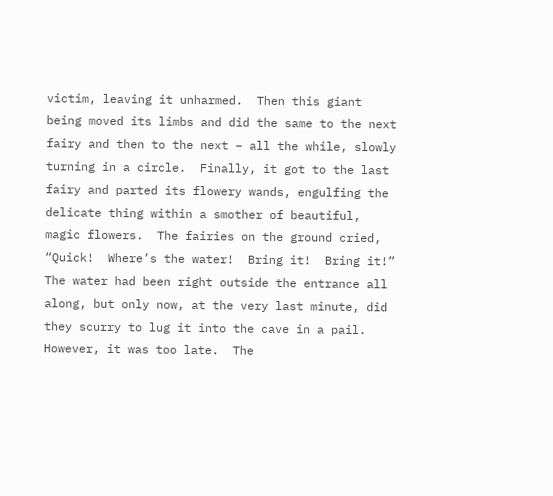victim, leaving it unharmed.  Then this giant being moved its limbs and did the same to the next fairy and then to the next – all the while, slowly turning in a circle.  Finally, it got to the last fairy and parted its flowery wands, engulfing the delicate thing within a smother of beautiful, magic flowers.  The fairies on the ground cried, “Quick!  Where’s the water!  Bring it!  Bring it!”  The water had been right outside the entrance all along, but only now, at the very last minute, did they scurry to lug it into the cave in a pail.  However, it was too late.  The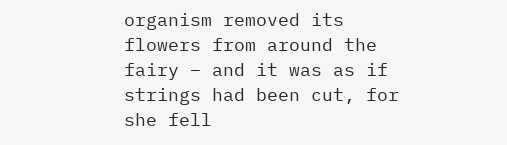organism removed its flowers from around the fairy – and it was as if strings had been cut, for she fell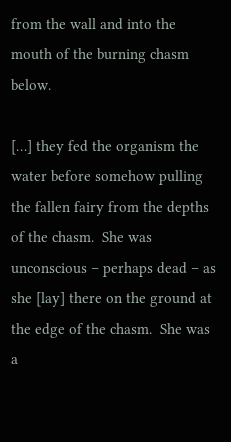from the wall and into the mouth of the burning chasm below.

[…] they fed the organism the water before somehow pulling the fallen fairy from the depths of the chasm.  She was unconscious – perhaps dead – as she [lay] there on the ground at the edge of the chasm.  She was a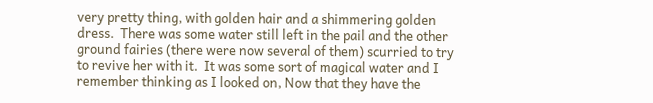very pretty thing, with golden hair and a shimmering golden dress.  There was some water still left in the pail and the other ground fairies (there were now several of them) scurried to try to revive her with it.  It was some sort of magical water and I remember thinking as I looked on, Now that they have the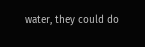water, they could do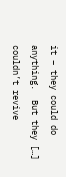it – they could do anything.  But they […] couldn’t revive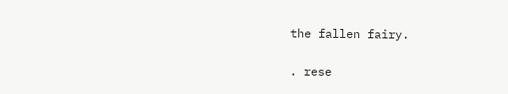the fallen fairy.

. rese